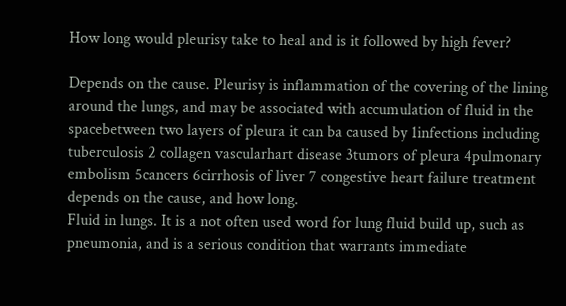How long would pleurisy take to heal and is it followed by high fever?

Depends on the cause. Pleurisy is inflammation of the covering of the lining around the lungs, and may be associated with accumulation of fluid in the spacebetween two layers of pleura it can ba caused by 1infections including tuberculosis 2 collagen vascularhart disease 3tumors of pleura 4pulmonary embolism 5cancers 6cirrhosis of liver 7 congestive heart failure treatment depends on the cause, and how long.
Fluid in lungs. It is a not often used word for lung fluid build up, such as pneumonia, and is a serious condition that warrants immediate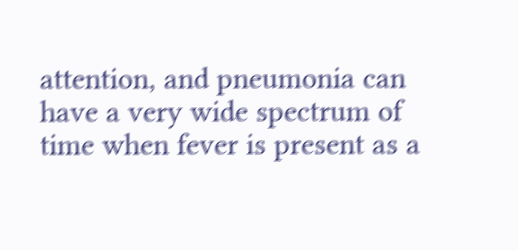attention, and pneumonia can have a very wide spectrum of time when fever is present as a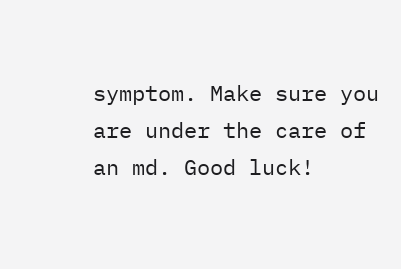symptom. Make sure you are under the care of an md. Good luck!